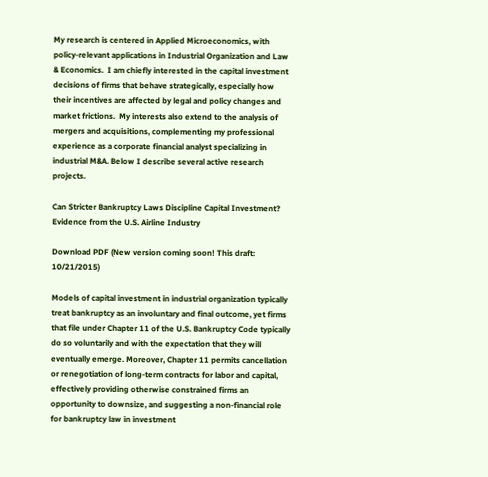My research is centered in Applied Microeconomics, with policy-relevant applications in Industrial Organization and Law & Economics.  I am chiefly interested in the capital investment decisions of firms that behave strategically, especially how their incentives are affected by legal and policy changes and market frictions.  My interests also extend to the analysis of mergers and acquisitions, complementing my professional experience as a corporate financial analyst specializing in industrial M&A. Below I describe several active research projects.

Can Stricter Bankruptcy Laws Discipline Capital Investment? Evidence from the U.S. Airline Industry

Download PDF (New version coming soon! This draft: 10/21/2015)

Models of capital investment in industrial organization typically treat bankruptcy as an involuntary and final outcome, yet firms that file under Chapter 11 of the U.S. Bankruptcy Code typically do so voluntarily and with the expectation that they will eventually emerge. Moreover, Chapter 11 permits cancellation or renegotiation of long-term contracts for labor and capital, effectively providing otherwise constrained firms an opportunity to downsize, and suggesting a non-financial role for bankruptcy law in investment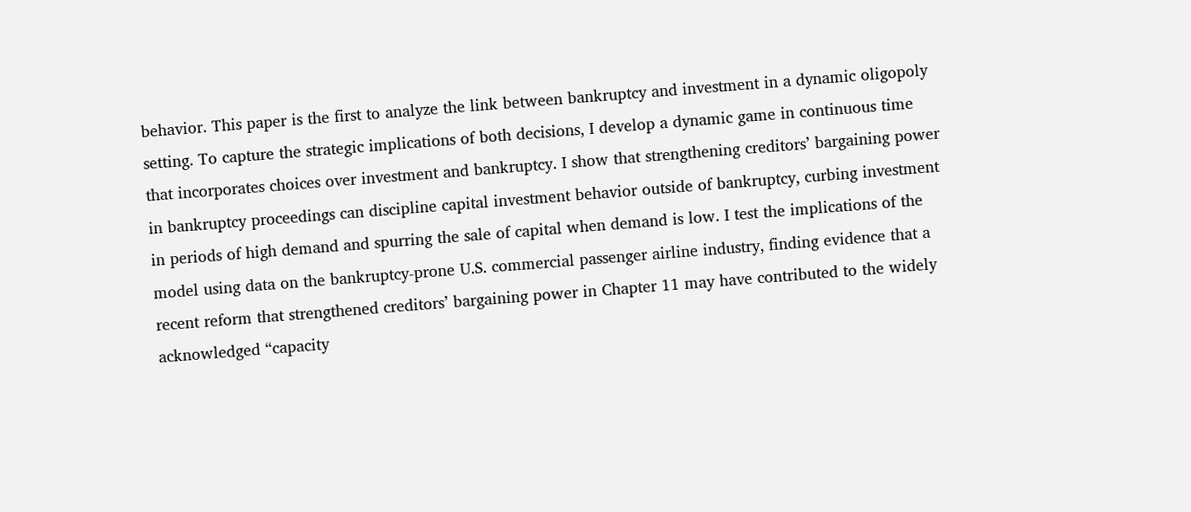behavior. This paper is the first to analyze the link between bankruptcy and investment in a dynamic oligopoly setting. To capture the strategic implications of both decisions, I develop a dynamic game in continuous time that incorporates choices over investment and bankruptcy. I show that strengthening creditors’ bargaining power in bankruptcy proceedings can discipline capital investment behavior outside of bankruptcy, curbing investment in periods of high demand and spurring the sale of capital when demand is low. I test the implications of the model using data on the bankruptcy-prone U.S. commercial passenger airline industry, finding evidence that a recent reform that strengthened creditors’ bargaining power in Chapter 11 may have contributed to the widely acknowledged “capacity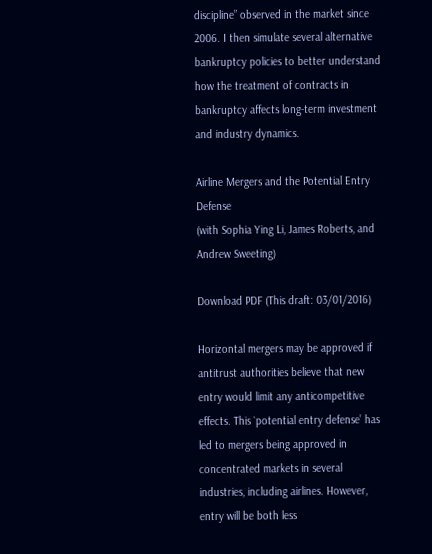discipline” observed in the market since 2006. I then simulate several alternative bankruptcy policies to better understand how the treatment of contracts in bankruptcy affects long-term investment and industry dynamics.

Airline Mergers and the Potential Entry Defense
(with Sophia Ying Li, James Roberts, and Andrew Sweeting)

Download PDF (This draft: 03/01/2016)

Horizontal mergers may be approved if antitrust authorities believe that new entry would limit any anticompetitive effects. This `potential entry defense’ has led to mergers being approved in concentrated markets in several industries, including airlines. However, entry will be both less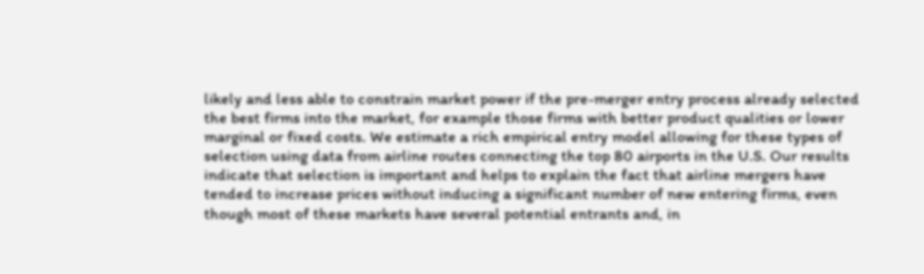likely and less able to constrain market power if the pre-merger entry process already selected the best firms into the market, for example those firms with better product qualities or lower marginal or fixed costs. We estimate a rich empirical entry model allowing for these types of selection using data from airline routes connecting the top 80 airports in the U.S. Our results indicate that selection is important and helps to explain the fact that airline mergers have tended to increase prices without inducing a significant number of new entering firms, even though most of these markets have several potential entrants and, in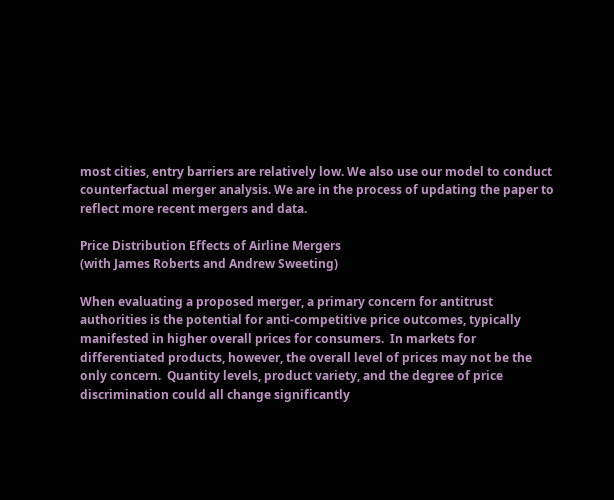most cities, entry barriers are relatively low. We also use our model to conduct counterfactual merger analysis. We are in the process of updating the paper to reflect more recent mergers and data.

Price Distribution Effects of Airline Mergers
(with James Roberts and Andrew Sweeting)

When evaluating a proposed merger, a primary concern for antitrust authorities is the potential for anti-competitive price outcomes, typically manifested in higher overall prices for consumers.  In markets for differentiated products, however, the overall level of prices may not be the only concern.  Quantity levels, product variety, and the degree of price discrimination could all change significantly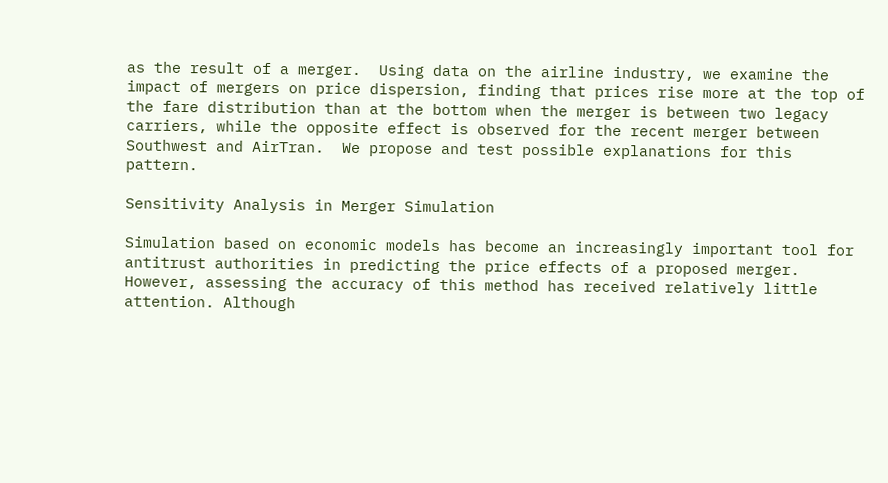as the result of a merger.  Using data on the airline industry, we examine the impact of mergers on price dispersion, finding that prices rise more at the top of the fare distribution than at the bottom when the merger is between two legacy carriers, while the opposite effect is observed for the recent merger between Southwest and AirTran.  We propose and test possible explanations for this pattern.

Sensitivity Analysis in Merger Simulation

Simulation based on economic models has become an increasingly important tool for antitrust authorities in predicting the price effects of a proposed merger. However, assessing the accuracy of this method has received relatively little attention. Although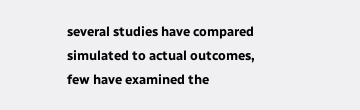several studies have compared simulated to actual outcomes, few have examined the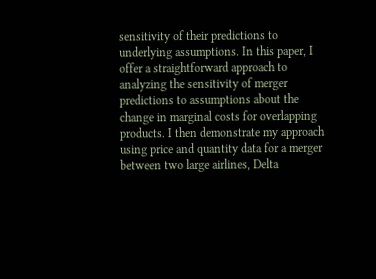sensitivity of their predictions to underlying assumptions. In this paper, I offer a straightforward approach to analyzing the sensitivity of merger predictions to assumptions about the change in marginal costs for overlapping products. I then demonstrate my approach using price and quantity data for a merger between two large airlines, Delta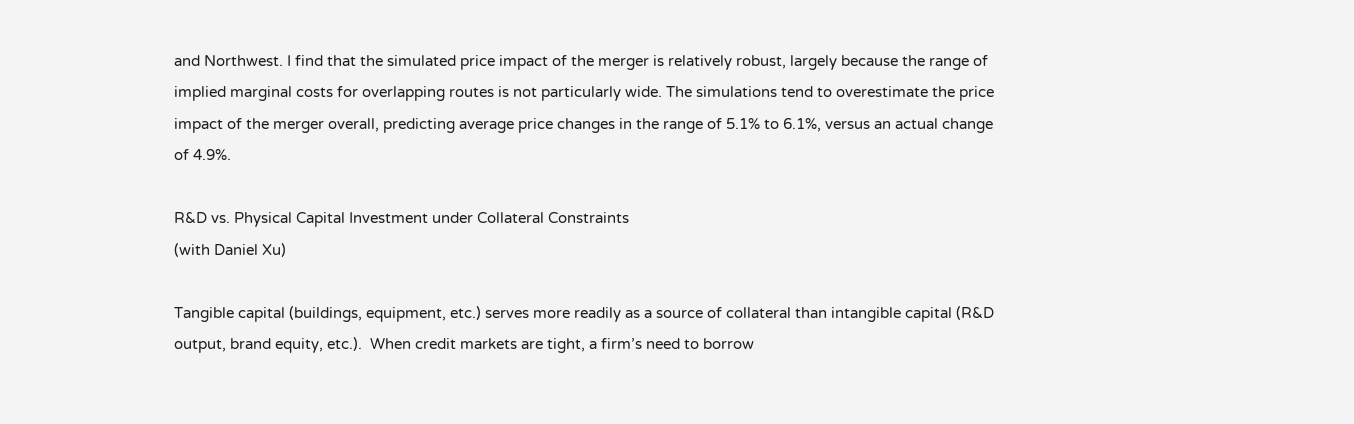and Northwest. I find that the simulated price impact of the merger is relatively robust, largely because the range of implied marginal costs for overlapping routes is not particularly wide. The simulations tend to overestimate the price impact of the merger overall, predicting average price changes in the range of 5.1% to 6.1%, versus an actual change of 4.9%.

R&D vs. Physical Capital Investment under Collateral Constraints
(with Daniel Xu)

Tangible capital (buildings, equipment, etc.) serves more readily as a source of collateral than intangible capital (R&D output, brand equity, etc.).  When credit markets are tight, a firm’s need to borrow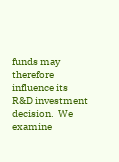funds may therefore influence its R&D investment decision.  We examine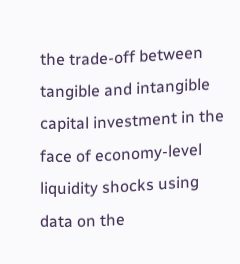the trade-off between tangible and intangible capital investment in the face of economy-level liquidity shocks using data on the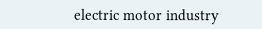electric motor industry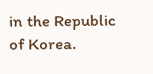in the Republic of Korea.